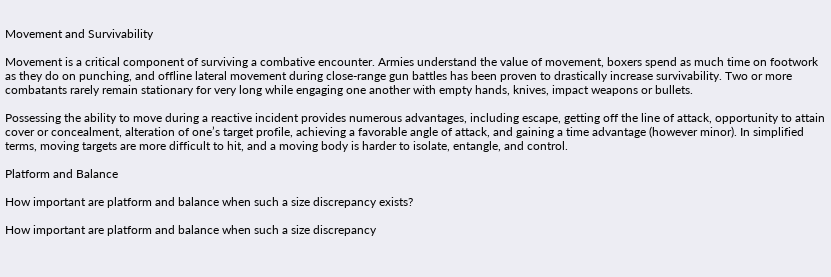Movement and Survivability

Movement is a critical component of surviving a combative encounter. Armies understand the value of movement, boxers spend as much time on footwork as they do on punching, and offline lateral movement during close-range gun battles has been proven to drastically increase survivability. Two or more combatants rarely remain stationary for very long while engaging one another with empty hands, knives, impact weapons or bullets.

Possessing the ability to move during a reactive incident provides numerous advantages, including escape, getting off the line of attack, opportunity to attain cover or concealment, alteration of one’s target profile, achieving a favorable angle of attack, and gaining a time advantage (however minor). In simplified terms, moving targets are more difficult to hit, and a moving body is harder to isolate, entangle, and control.

Platform and Balance

How important are platform and balance when such a size discrepancy exists?

How important are platform and balance when such a size discrepancy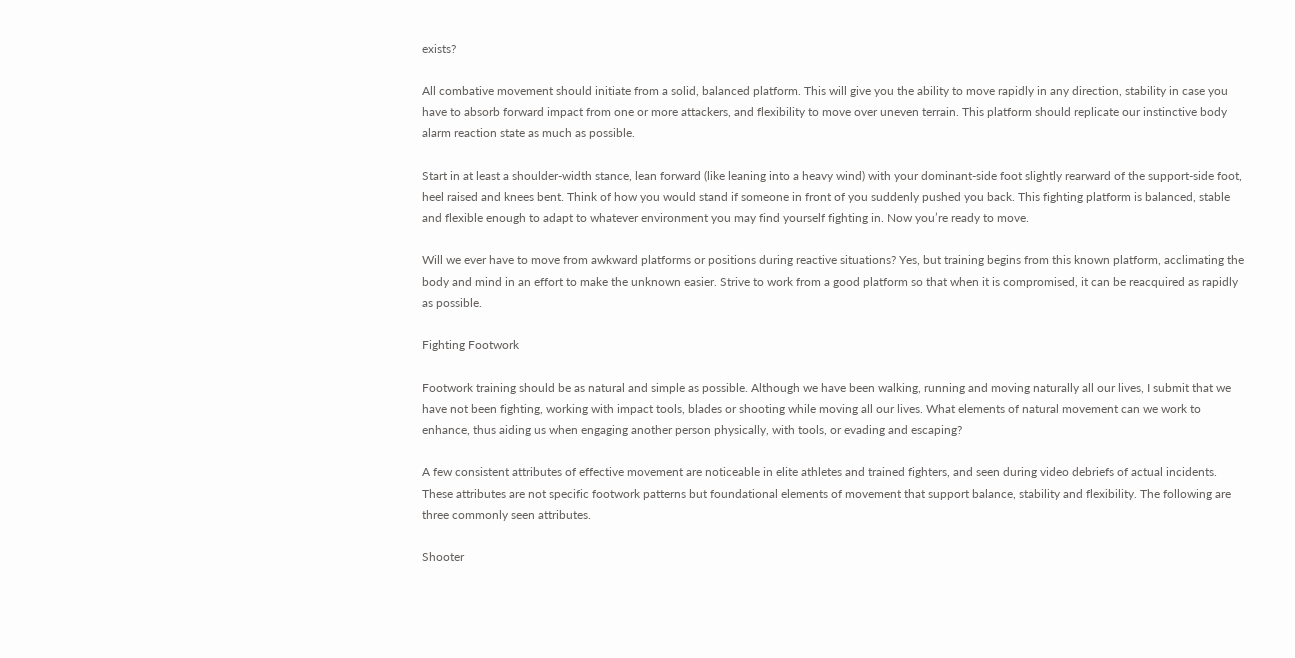exists?

All combative movement should initiate from a solid, balanced platform. This will give you the ability to move rapidly in any direction, stability in case you have to absorb forward impact from one or more attackers, and flexibility to move over uneven terrain. This platform should replicate our instinctive body alarm reaction state as much as possible.

Start in at least a shoulder-width stance, lean forward (like leaning into a heavy wind) with your dominant-side foot slightly rearward of the support-side foot, heel raised and knees bent. Think of how you would stand if someone in front of you suddenly pushed you back. This fighting platform is balanced, stable and flexible enough to adapt to whatever environment you may find yourself fighting in. Now you’re ready to move.

Will we ever have to move from awkward platforms or positions during reactive situations? Yes, but training begins from this known platform, acclimating the body and mind in an effort to make the unknown easier. Strive to work from a good platform so that when it is compromised, it can be reacquired as rapidly as possible.

Fighting Footwork

Footwork training should be as natural and simple as possible. Although we have been walking, running and moving naturally all our lives, I submit that we have not been fighting, working with impact tools, blades or shooting while moving all our lives. What elements of natural movement can we work to enhance, thus aiding us when engaging another person physically, with tools, or evading and escaping?

A few consistent attributes of effective movement are noticeable in elite athletes and trained fighters, and seen during video debriefs of actual incidents. These attributes are not specific footwork patterns but foundational elements of movement that support balance, stability and flexibility. The following are three commonly seen attributes.

Shooter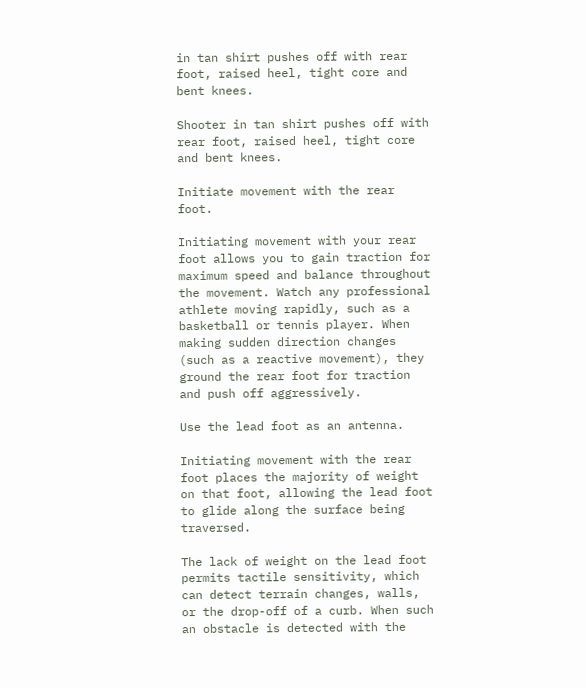in tan shirt pushes off with rear foot, raised heel, tight core and bent knees.

Shooter in tan shirt pushes off with rear foot, raised heel, tight core and bent knees.

Initiate movement with the rear foot.

Initiating movement with your rear foot allows you to gain traction for maximum speed and balance throughout the movement. Watch any professional athlete moving rapidly, such as a basketball or tennis player. When making sudden direction changes (such as a reactive movement), they ground the rear foot for traction and push off aggressively.

Use the lead foot as an antenna.

Initiating movement with the rear foot places the majority of weight on that foot, allowing the lead foot to glide along the surface being traversed.

The lack of weight on the lead foot permits tactile sensitivity, which can detect terrain changes, walls, or the drop-off of a curb. When such an obstacle is detected with the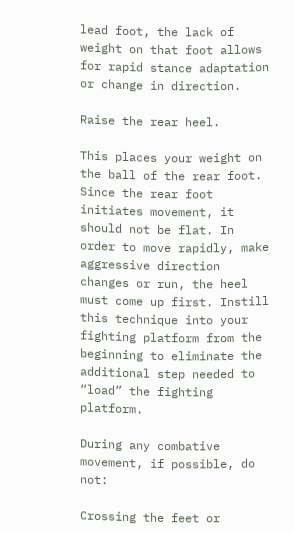lead foot, the lack of weight on that foot allows for rapid stance adaptation or change in direction.

Raise the rear heel.

This places your weight on the ball of the rear foot. Since the rear foot initiates movement, it should not be flat. In order to move rapidly, make aggressive direction changes or run, the heel must come up first. Instill this technique into your fighting platform from the beginning to eliminate the additional step needed to “load” the fighting platform.

During any combative movement, if possible, do not:

Crossing the feet or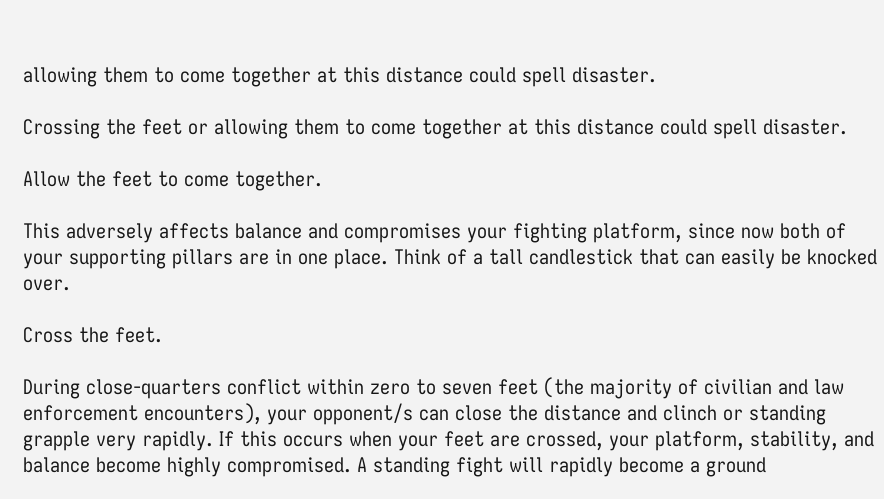allowing them to come together at this distance could spell disaster.

Crossing the feet or allowing them to come together at this distance could spell disaster.

Allow the feet to come together.

This adversely affects balance and compromises your fighting platform, since now both of your supporting pillars are in one place. Think of a tall candlestick that can easily be knocked over.

Cross the feet.

During close-quarters conflict within zero to seven feet (the majority of civilian and law enforcement encounters), your opponent/s can close the distance and clinch or standing grapple very rapidly. If this occurs when your feet are crossed, your platform, stability, and balance become highly compromised. A standing fight will rapidly become a ground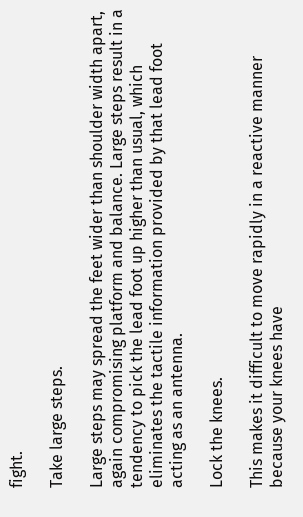fight.

Take large steps.

Large steps may spread the feet wider than shoulder width apart, again compromising platform and balance. Large steps result in a tendency to pick the lead foot up higher than usual, which eliminates the tactile information provided by that lead foot acting as an antenna.

Lock the knees.

This makes it difficult to move rapidly in a reactive manner because your knees have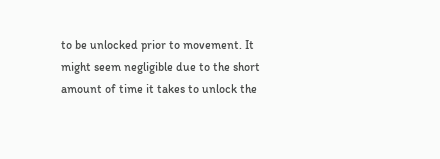to be unlocked prior to movement. It might seem negligible due to the short amount of time it takes to unlock the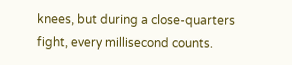knees, but during a close-quarters fight, every millisecond counts.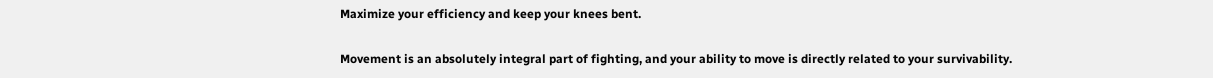Maximize your efficiency and keep your knees bent.


Movement is an absolutely integral part of fighting, and your ability to move is directly related to your survivability.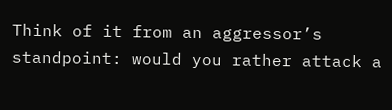Think of it from an aggressor’s standpoint: would you rather attack a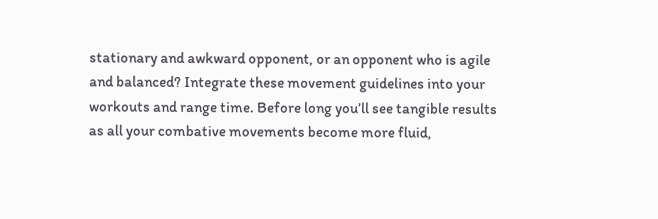stationary and awkward opponent, or an opponent who is agile and balanced? Integrate these movement guidelines into your workouts and range time. Before long you’ll see tangible results as all your combative movements become more fluid,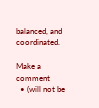balanced, and coordinated.

Make a comment
  • (will not be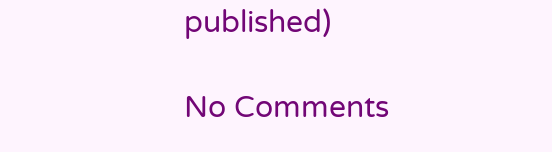published)

No Comments